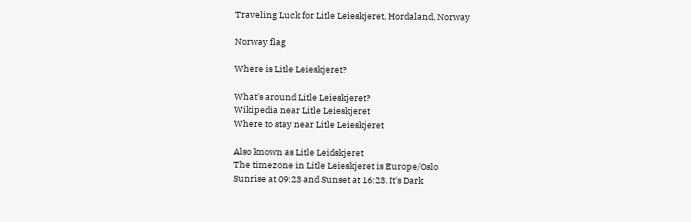Traveling Luck for Litle Leieskjeret, Hordaland, Norway

Norway flag

Where is Litle Leieskjeret?

What's around Litle Leieskjeret?
Wikipedia near Litle Leieskjeret
Where to stay near Litle Leieskjeret

Also known as Litle Leidskjeret
The timezone in Litle Leieskjeret is Europe/Oslo
Sunrise at 09:23 and Sunset at 16:23. It's Dark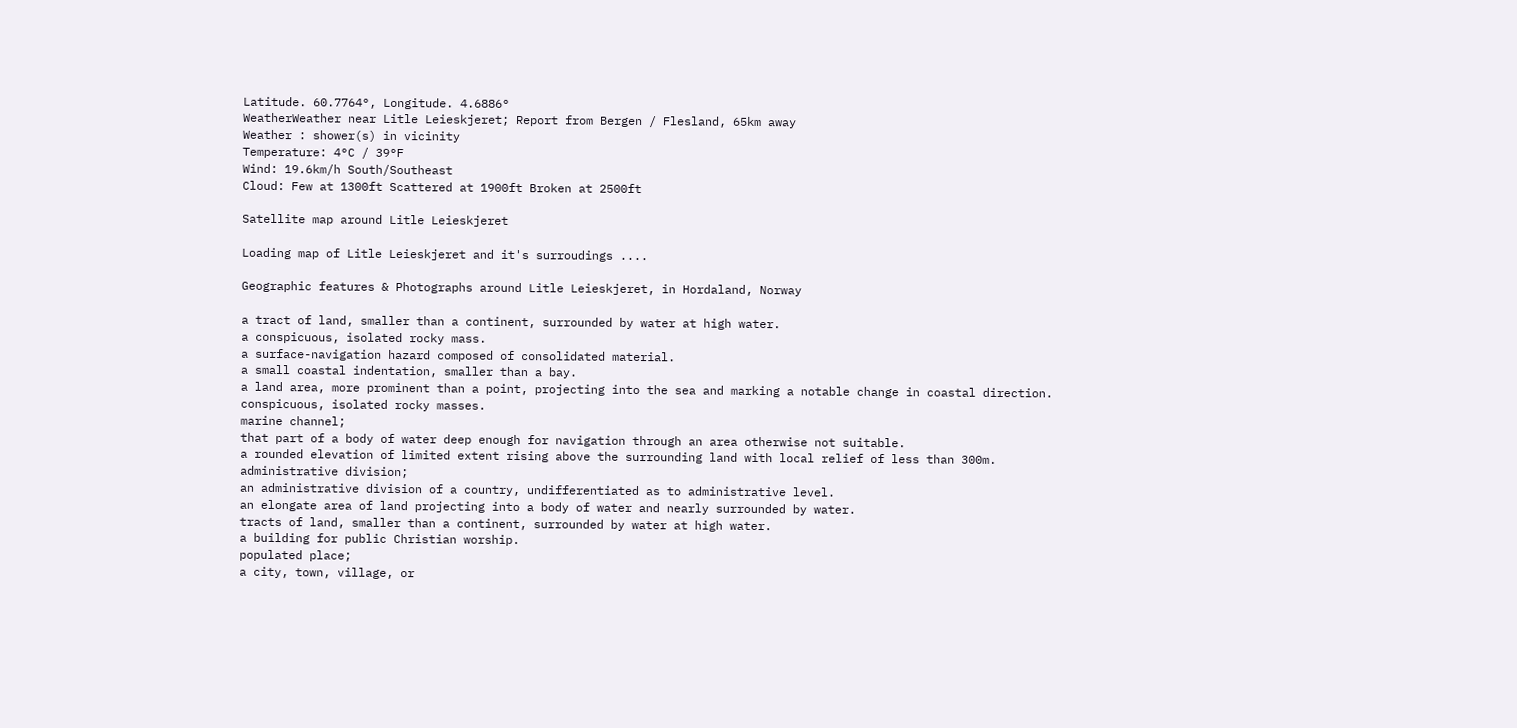Latitude. 60.7764°, Longitude. 4.6886°
WeatherWeather near Litle Leieskjeret; Report from Bergen / Flesland, 65km away
Weather : shower(s) in vicinity
Temperature: 4°C / 39°F
Wind: 19.6km/h South/Southeast
Cloud: Few at 1300ft Scattered at 1900ft Broken at 2500ft

Satellite map around Litle Leieskjeret

Loading map of Litle Leieskjeret and it's surroudings ....

Geographic features & Photographs around Litle Leieskjeret, in Hordaland, Norway

a tract of land, smaller than a continent, surrounded by water at high water.
a conspicuous, isolated rocky mass.
a surface-navigation hazard composed of consolidated material.
a small coastal indentation, smaller than a bay.
a land area, more prominent than a point, projecting into the sea and marking a notable change in coastal direction.
conspicuous, isolated rocky masses.
marine channel;
that part of a body of water deep enough for navigation through an area otherwise not suitable.
a rounded elevation of limited extent rising above the surrounding land with local relief of less than 300m.
administrative division;
an administrative division of a country, undifferentiated as to administrative level.
an elongate area of land projecting into a body of water and nearly surrounded by water.
tracts of land, smaller than a continent, surrounded by water at high water.
a building for public Christian worship.
populated place;
a city, town, village, or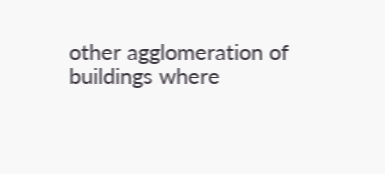other agglomeration of buildings where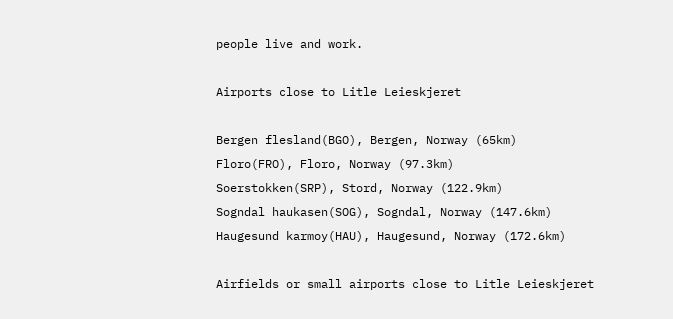people live and work.

Airports close to Litle Leieskjeret

Bergen flesland(BGO), Bergen, Norway (65km)
Floro(FRO), Floro, Norway (97.3km)
Soerstokken(SRP), Stord, Norway (122.9km)
Sogndal haukasen(SOG), Sogndal, Norway (147.6km)
Haugesund karmoy(HAU), Haugesund, Norway (172.6km)

Airfields or small airports close to Litle Leieskjeret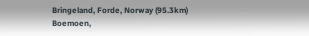Bringeland, Forde, Norway (95.3km)
Boemoen,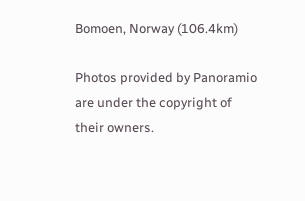Bomoen, Norway (106.4km)

Photos provided by Panoramio are under the copyright of their owners.